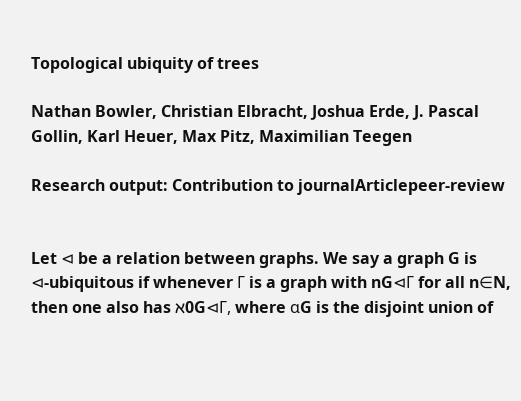Topological ubiquity of trees

Nathan Bowler, Christian Elbracht, Joshua Erde, J. Pascal Gollin, Karl Heuer, Max Pitz, Maximilian Teegen

Research output: Contribution to journalArticlepeer-review


Let ⊲ be a relation between graphs. We say a graph G is ⊲-ubiquitous if whenever Γ is a graph with nG⊲Γ for all n∈N, then one also has ℵ0G⊲Γ, where αG is the disjoint union of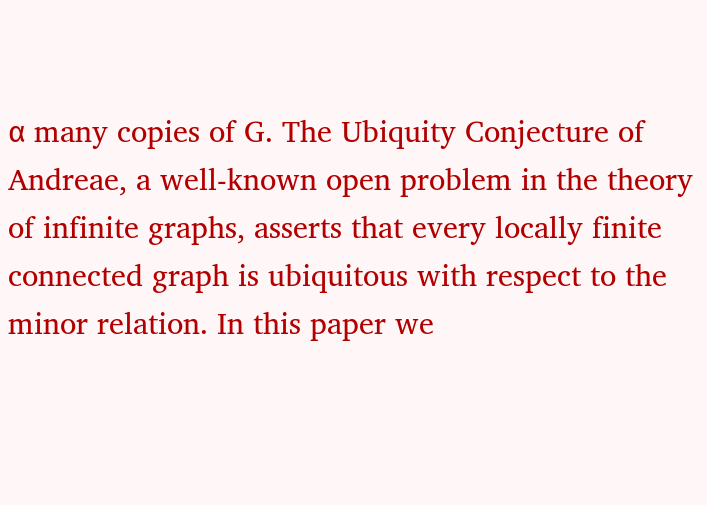α many copies of G. The Ubiquity Conjecture of Andreae, a well-known open problem in the theory of infinite graphs, asserts that every locally finite connected graph is ubiquitous with respect to the minor relation. In this paper we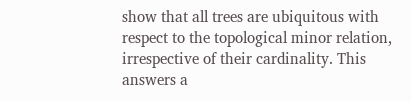show that all trees are ubiquitous with respect to the topological minor relation, irrespective of their cardinality. This answers a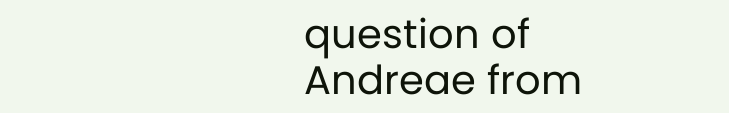question of Andreae from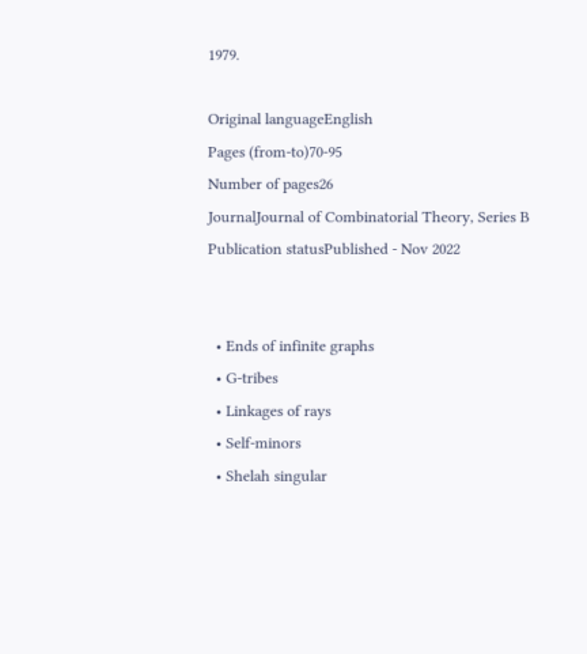1979.

Original languageEnglish
Pages (from-to)70-95
Number of pages26
JournalJournal of Combinatorial Theory, Series B
Publication statusPublished - Nov 2022


  • Ends of infinite graphs
  • G-tribes
  • Linkages of rays
  • Self-minors
  • Shelah singular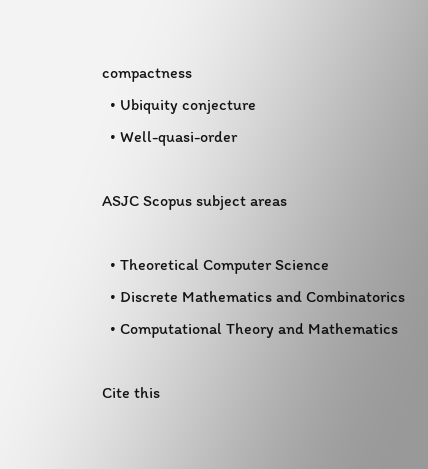compactness
  • Ubiquity conjecture
  • Well-quasi-order

ASJC Scopus subject areas

  • Theoretical Computer Science
  • Discrete Mathematics and Combinatorics
  • Computational Theory and Mathematics

Cite this